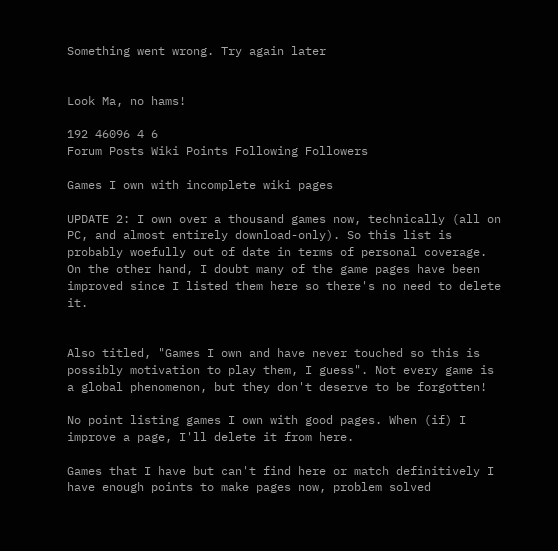Something went wrong. Try again later


Look Ma, no hams!

192 46096 4 6
Forum Posts Wiki Points Following Followers

Games I own with incomplete wiki pages

UPDATE 2: I own over a thousand games now, technically (all on PC, and almost entirely download-only). So this list is probably woefully out of date in terms of personal coverage. On the other hand, I doubt many of the game pages have been improved since I listed them here so there's no need to delete it.


Also titled, "Games I own and have never touched so this is possibly motivation to play them, I guess". Not every game is a global phenomenon, but they don't deserve to be forgotten!

No point listing games I own with good pages. When (if) I improve a page, I'll delete it from here.

Games that I have but can't find here or match definitively I have enough points to make pages now, problem solved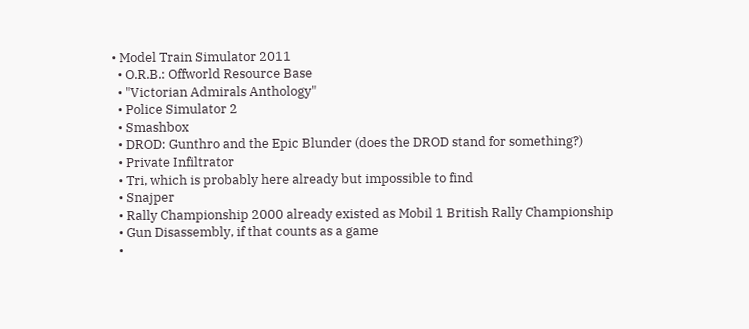• Model Train Simulator 2011
  • O.R.B.: Offworld Resource Base
  • "Victorian Admirals Anthology"
  • Police Simulator 2
  • Smashbox
  • DROD: Gunthro and the Epic Blunder (does the DROD stand for something?)
  • Private Infiltrator
  • Tri, which is probably here already but impossible to find
  • Snajper
  • Rally Championship 2000 already existed as Mobil 1 British Rally Championship
  • Gun Disassembly, if that counts as a game
  •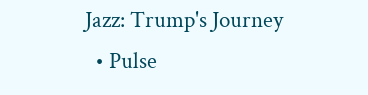Jazz: Trump's Journey
  • Pulse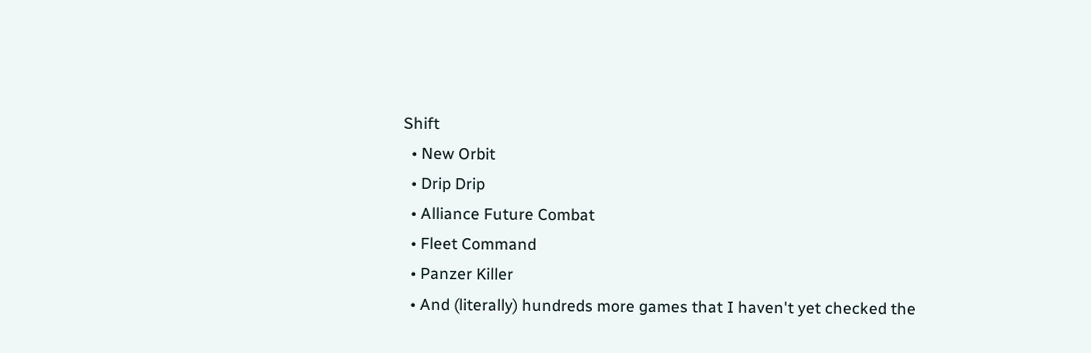Shift
  • New Orbit
  • Drip Drip
  • Alliance Future Combat
  • Fleet Command
  • Panzer Killer
  • And (literally) hundreds more games that I haven't yet checked the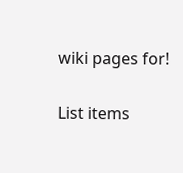wiki pages for!

List items